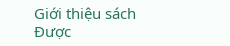Giới thiệu sách
Được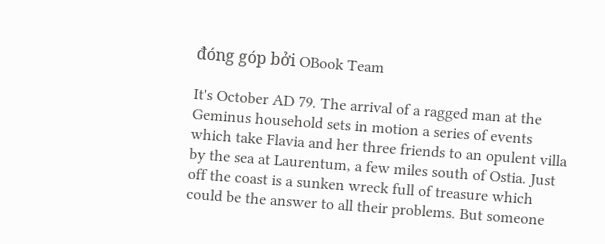đóng góp bởi OBook Team

It's October AD 79. The arrival of a ragged man at the Geminus household sets in motion a series of events which take Flavia and her three friends to an opulent villa by the sea at Laurentum, a few miles south of Ostia. Just off the coast is a sunken wreck full of treasure which could be the answer to all their problems. But someone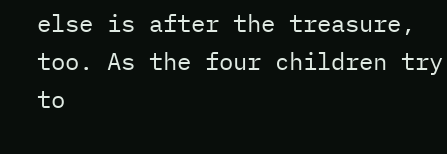else is after the treasure, too. As the four children try to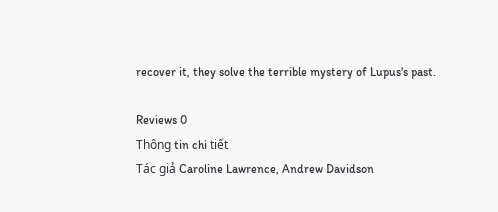recover it, they solve the terrible mystery of Lupus's past.

Reviews 0
Thông tin chi tiết
Tác giả Caroline Lawrence, Andrew Davidson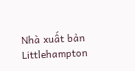Nhà xuất bản Littlehampton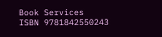Book Services
ISBN 9781842550243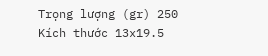Trọng lượng (gr) 250
Kích thước 13x19.5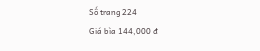Số trang 224
Giá bìa 144,000 đ